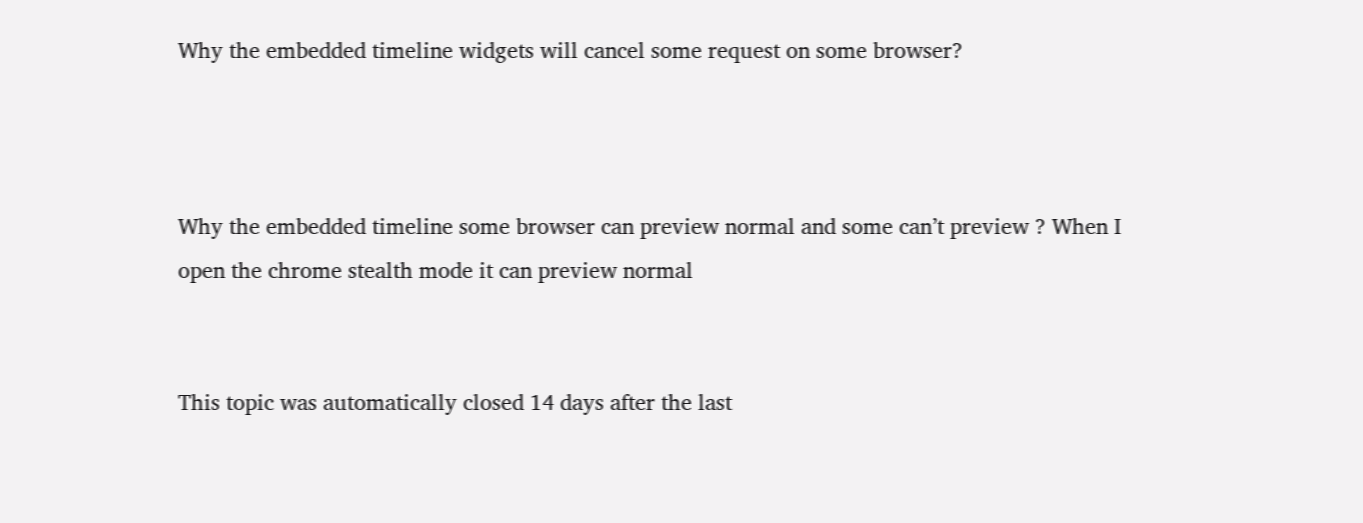Why the embedded timeline widgets will cancel some request on some browser?



Why the embedded timeline some browser can preview normal and some can’t preview ? When I open the chrome stealth mode it can preview normal


This topic was automatically closed 14 days after the last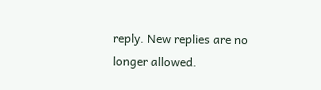reply. New replies are no longer allowed.